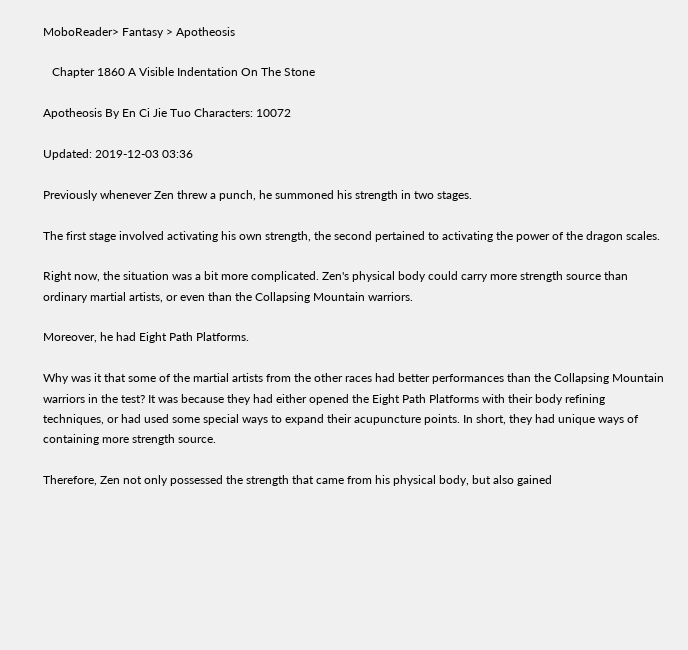MoboReader> Fantasy > Apotheosis

   Chapter 1860 A Visible Indentation On The Stone

Apotheosis By En Ci Jie Tuo Characters: 10072

Updated: 2019-12-03 03:36

Previously whenever Zen threw a punch, he summoned his strength in two stages.

The first stage involved activating his own strength, the second pertained to activating the power of the dragon scales.

Right now, the situation was a bit more complicated. Zen's physical body could carry more strength source than ordinary martial artists, or even than the Collapsing Mountain warriors.

Moreover, he had Eight Path Platforms.

Why was it that some of the martial artists from the other races had better performances than the Collapsing Mountain warriors in the test? It was because they had either opened the Eight Path Platforms with their body refining techniques, or had used some special ways to expand their acupuncture points. In short, they had unique ways of containing more strength source.

Therefore, Zen not only possessed the strength that came from his physical body, but also gained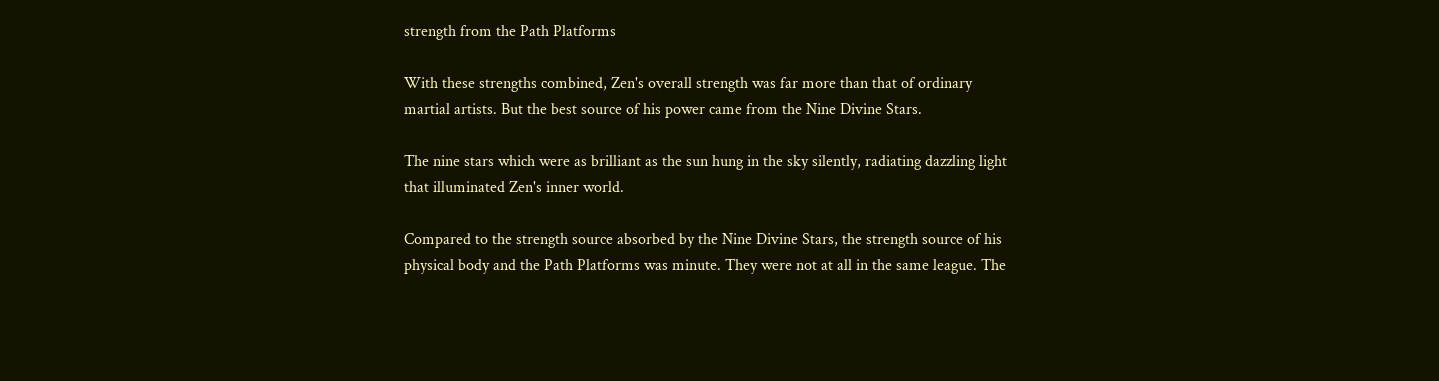strength from the Path Platforms

With these strengths combined, Zen's overall strength was far more than that of ordinary martial artists. But the best source of his power came from the Nine Divine Stars.

The nine stars which were as brilliant as the sun hung in the sky silently, radiating dazzling light that illuminated Zen's inner world.

Compared to the strength source absorbed by the Nine Divine Stars, the strength source of his physical body and the Path Platforms was minute. They were not at all in the same league. The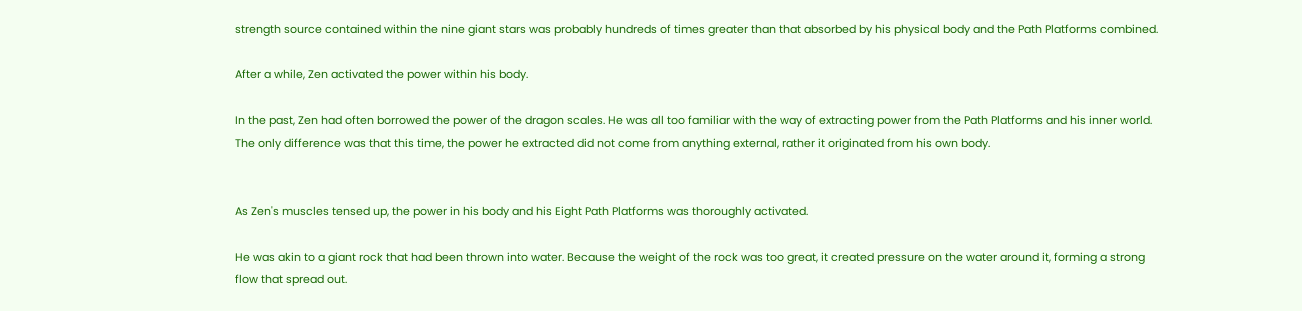strength source contained within the nine giant stars was probably hundreds of times greater than that absorbed by his physical body and the Path Platforms combined.

After a while, Zen activated the power within his body.

In the past, Zen had often borrowed the power of the dragon scales. He was all too familiar with the way of extracting power from the Path Platforms and his inner world. The only difference was that this time, the power he extracted did not come from anything external, rather it originated from his own body.


As Zen's muscles tensed up, the power in his body and his Eight Path Platforms was thoroughly activated.

He was akin to a giant rock that had been thrown into water. Because the weight of the rock was too great, it created pressure on the water around it, forming a strong flow that spread out.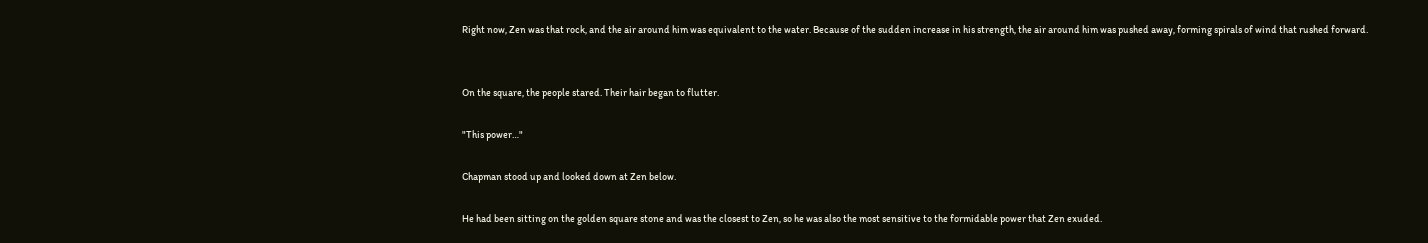Right now, Zen was that rock, and the air around him was equivalent to the water. Because of the sudden increase in his strength, the air around him was pushed away, forming spirals of wind that rushed forward.


On the square, the people stared. Their hair began to flutter.

"This power…"

Chapman stood up and looked down at Zen below.

He had been sitting on the golden square stone and was the closest to Zen, so he was also the most sensitive to the formidable power that Zen exuded.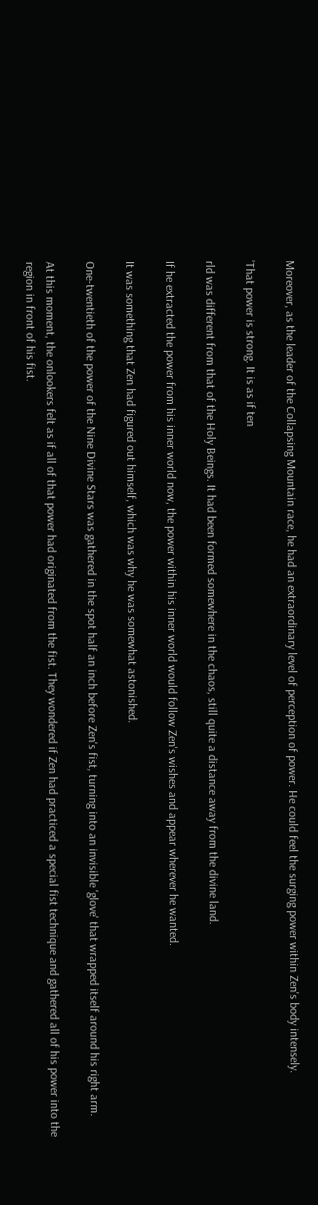Moreover, as the leader of the Collapsing Mountain race, he had an extraordinary level of perception of power. He could feel the surging power within Zen's body intensely.

'That power is strong. It is as if ten

rld was different from that of the Holy Beings. It had been formed somewhere in the chaos, still quite a distance away from the divine land.

If he extracted the power from his inner world now, the power within his inner world would follow Zen's wishes and appear wherever he wanted.

It was something that Zen had figured out himself, which was why he was somewhat astonished.

One-twentieth of the power of the Nine Divine Stars was gathered in the spot half an inch before Zen's fist, turning into an invisible 'glove' that wrapped itself around his right arm.

At this moment, the onlookers felt as if all of that power had originated from the fist. They wondered if Zen had practiced a special fist technique and gathered all of his power into the region in front of his fist.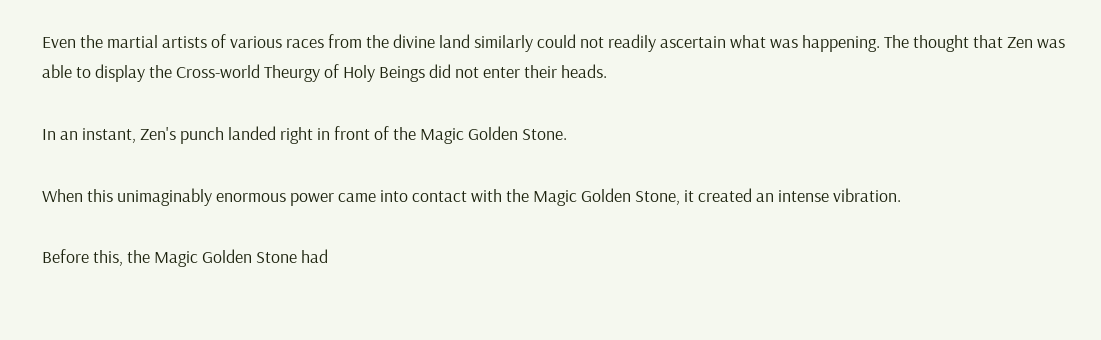Even the martial artists of various races from the divine land similarly could not readily ascertain what was happening. The thought that Zen was able to display the Cross-world Theurgy of Holy Beings did not enter their heads.

In an instant, Zen's punch landed right in front of the Magic Golden Stone.

When this unimaginably enormous power came into contact with the Magic Golden Stone, it created an intense vibration.

Before this, the Magic Golden Stone had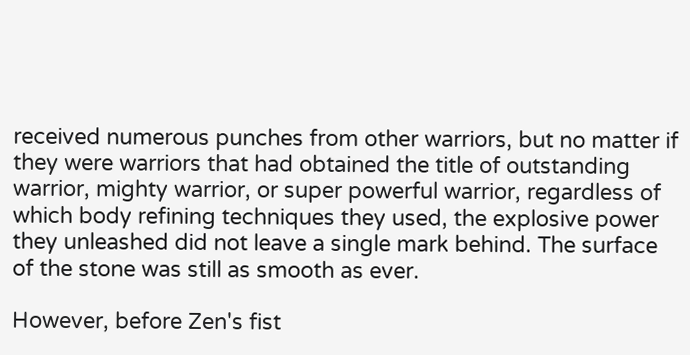received numerous punches from other warriors, but no matter if they were warriors that had obtained the title of outstanding warrior, mighty warrior, or super powerful warrior, regardless of which body refining techniques they used, the explosive power they unleashed did not leave a single mark behind. The surface of the stone was still as smooth as ever.

However, before Zen's fist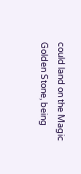could land on the Magic Golden Stone, being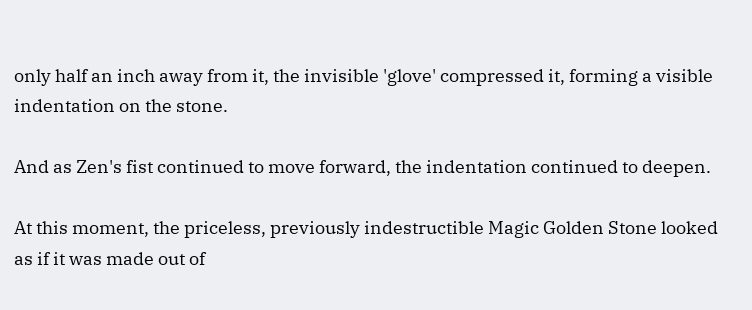only half an inch away from it, the invisible 'glove' compressed it, forming a visible indentation on the stone.

And as Zen's fist continued to move forward, the indentation continued to deepen.

At this moment, the priceless, previously indestructible Magic Golden Stone looked as if it was made out of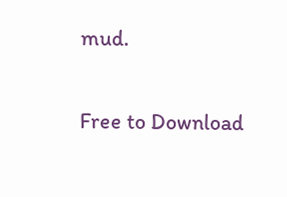mud.

Free to Download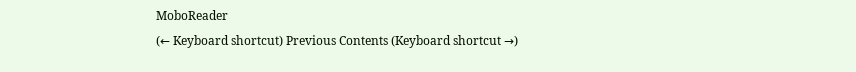MoboReader
(← Keyboard shortcut) Previous Contents (Keyboard shortcut →)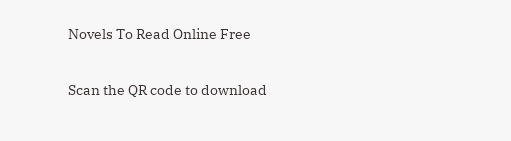Novels To Read Online Free

Scan the QR code to download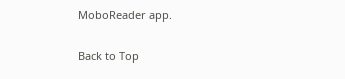MoboReader app.

Back to Top